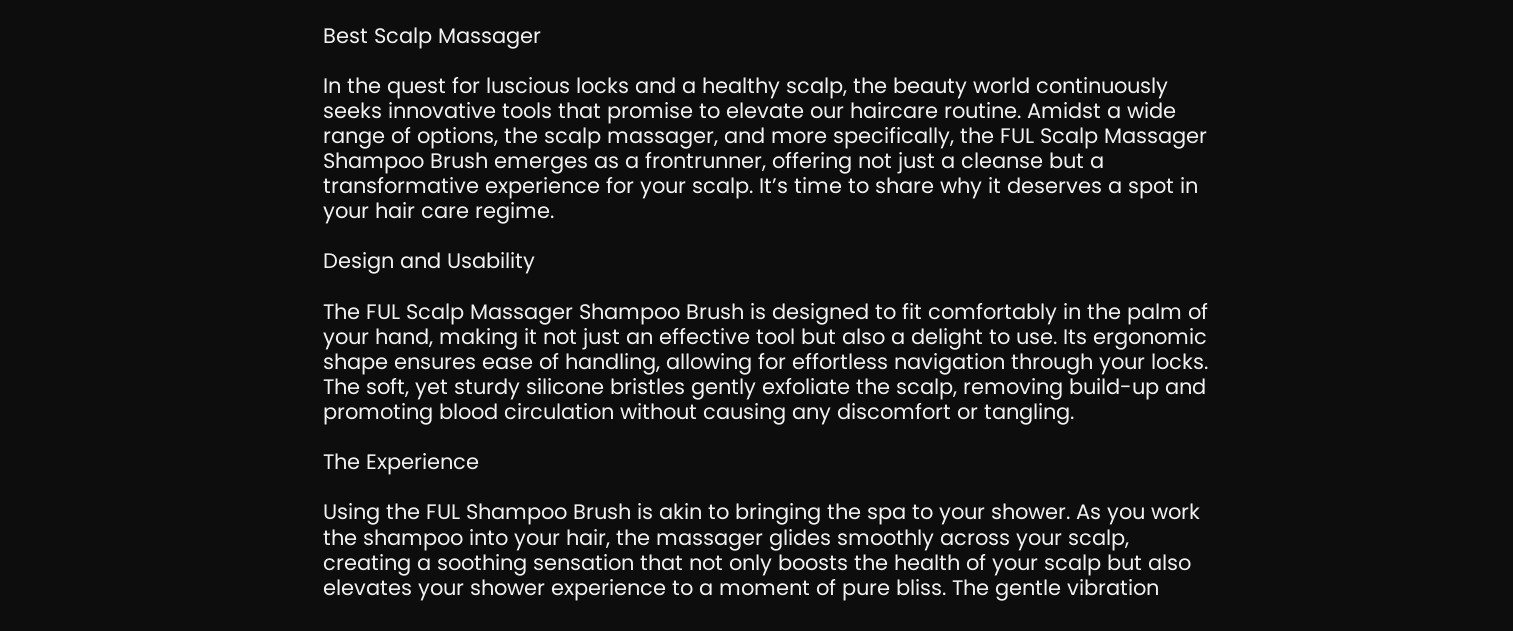Best Scalp Massager

In the quest for luscious locks and a healthy scalp, the beauty world continuously seeks innovative tools that promise to elevate our haircare routine. Amidst a wide range of options, the scalp massager, and more specifically, the FUL Scalp Massager Shampoo Brush emerges as a frontrunner, offering not just a cleanse but a transformative experience for your scalp. It’s time to share why it deserves a spot in your hair care regime.

Design and Usability

The FUL Scalp Massager Shampoo Brush is designed to fit comfortably in the palm of your hand, making it not just an effective tool but also a delight to use. Its ergonomic shape ensures ease of handling, allowing for effortless navigation through your locks. The soft, yet sturdy silicone bristles gently exfoliate the scalp, removing build-up and promoting blood circulation without causing any discomfort or tangling.

The Experience

Using the FUL Shampoo Brush is akin to bringing the spa to your shower. As you work the shampoo into your hair, the massager glides smoothly across your scalp, creating a soothing sensation that not only boosts the health of your scalp but also elevates your shower experience to a moment of pure bliss. The gentle vibration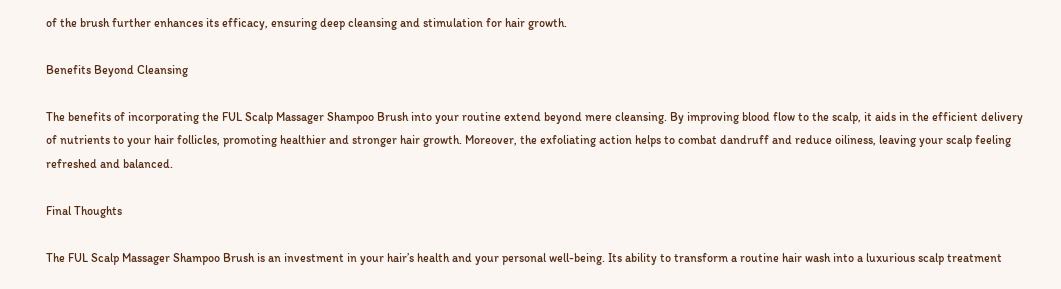of the brush further enhances its efficacy, ensuring deep cleansing and stimulation for hair growth.

Benefits Beyond Cleansing

The benefits of incorporating the FUL Scalp Massager Shampoo Brush into your routine extend beyond mere cleansing. By improving blood flow to the scalp, it aids in the efficient delivery of nutrients to your hair follicles, promoting healthier and stronger hair growth. Moreover, the exfoliating action helps to combat dandruff and reduce oiliness, leaving your scalp feeling refreshed and balanced.

Final Thoughts

The FUL Scalp Massager Shampoo Brush is an investment in your hair’s health and your personal well-being. Its ability to transform a routine hair wash into a luxurious scalp treatment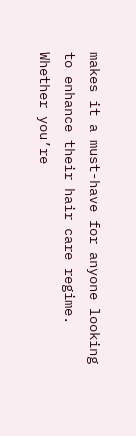makes it a must-have for anyone looking to enhance their hair care regime. Whether you’re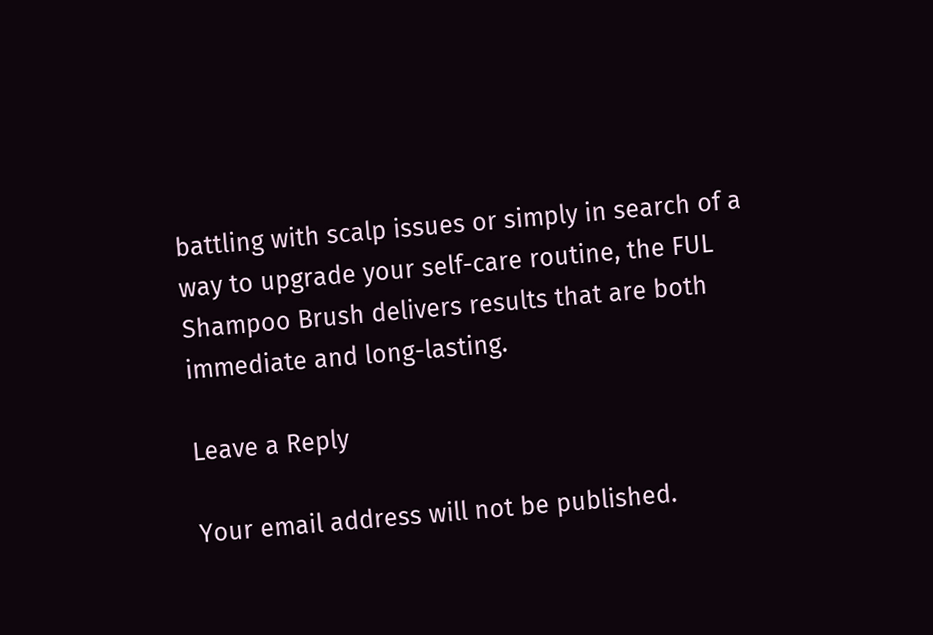battling with scalp issues or simply in search of a way to upgrade your self-care routine, the FUL Shampoo Brush delivers results that are both immediate and long-lasting.

Leave a Reply

Your email address will not be published.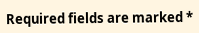Required fields are marked *